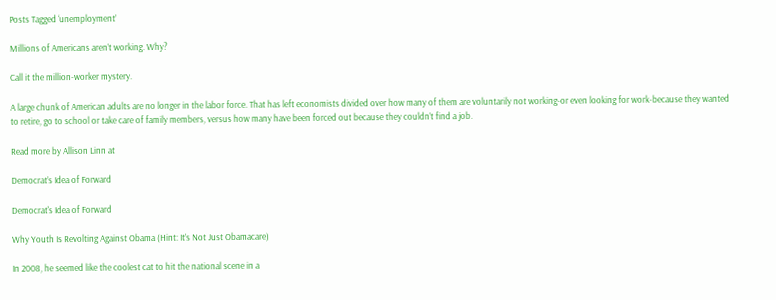Posts Tagged ‘unemployment’

Millions of Americans aren’t working. Why?

Call it the million-worker mystery.

A large chunk of American adults are no longer in the labor force. That has left economists divided over how many of them are voluntarily not working-or even looking for work-because they wanted to retire, go to school or take care of family members, versus how many have been forced out because they couldn’t find a job.

Read more by Allison Linn at

Democrat’s Idea of Forward

Democrat's Idea of Forward

Why Youth Is Revolting Against Obama (Hint: It’s Not Just Obamacare)

In 2008, he seemed like the coolest cat to hit the national scene in a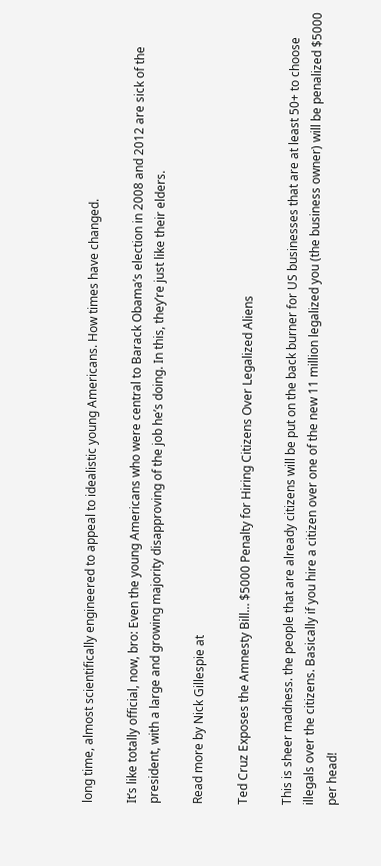long time, almost scientifically engineered to appeal to idealistic young Americans. How times have changed.

It’s like totally official, now, bro: Even the young Americans who were central to Barack Obama’s election in 2008 and 2012 are sick of the president, with a large and growing majority disapproving of the job he’s doing. In this, they’re just like their elders.

Read more by Nick Gillespie at

Ted Cruz Exposes the Amnesty Bill… $5000 Penalty for Hiring Citizens Over Legalized Aliens

This is sheer madness. the people that are already citizens will be put on the back burner for US businesses that are at least 50+ to choose illegals over the citizens. Basically if you hire a citizen over one of the new 11 million legalized you (the business owner) will be penalized $5000 per head!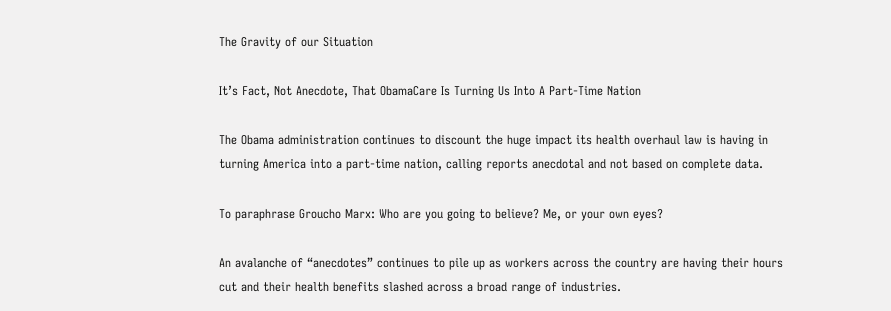The Gravity of our Situation

It’s Fact, Not Anecdote, That ObamaCare Is Turning Us Into A Part-Time Nation

The Obama administration continues to discount the huge impact its health overhaul law is having in turning America into a part-time nation, calling reports anecdotal and not based on complete data.

To paraphrase Groucho Marx: Who are you going to believe? Me, or your own eyes?

An avalanche of “anecdotes” continues to pile up as workers across the country are having their hours cut and their health benefits slashed across a broad range of industries.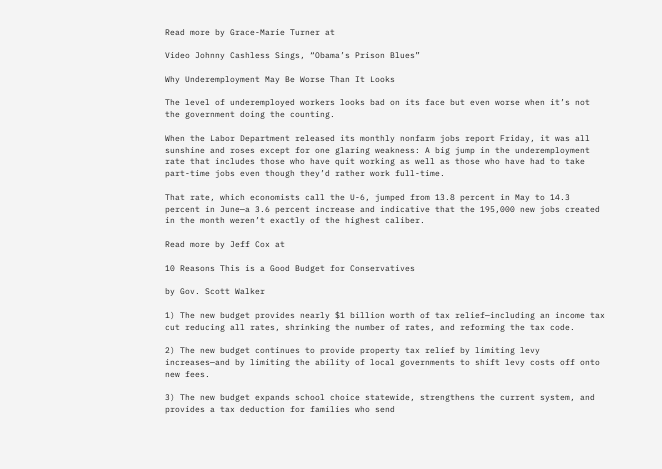Read more by Grace-Marie Turner at

Video Johnny Cashless Sings, “Obama’s Prison Blues”

Why Underemployment May Be Worse Than It Looks

The level of underemployed workers looks bad on its face but even worse when it’s not the government doing the counting.

When the Labor Department released its monthly nonfarm jobs report Friday, it was all sunshine and roses except for one glaring weakness: A big jump in the underemployment rate that includes those who have quit working as well as those who have had to take part-time jobs even though they’d rather work full-time.

That rate, which economists call the U-6, jumped from 13.8 percent in May to 14.3 percent in June—a 3.6 percent increase and indicative that the 195,000 new jobs created in the month weren’t exactly of the highest caliber.

Read more by Jeff Cox at

10 Reasons This is a Good Budget for Conservatives

by Gov. Scott Walker

1) The new budget provides nearly $1 billion worth of tax relief—including an income tax cut reducing all rates, shrinking the number of rates, and reforming the tax code.

2) The new budget continues to provide property tax relief by limiting levy increases—and by limiting the ability of local governments to shift levy costs off onto new fees.

3) The new budget expands school choice statewide, strengthens the current system, and provides a tax deduction for families who send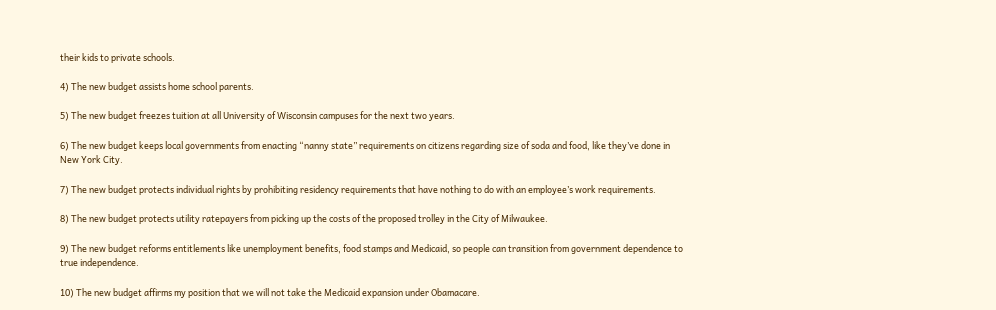their kids to private schools.

4) The new budget assists home school parents.

5) The new budget freezes tuition at all University of Wisconsin campuses for the next two years.

6) The new budget keeps local governments from enacting “nanny state” requirements on citizens regarding size of soda and food, like they’ve done in New York City.

7) The new budget protects individual rights by prohibiting residency requirements that have nothing to do with an employee’s work requirements.

8) The new budget protects utility ratepayers from picking up the costs of the proposed trolley in the City of Milwaukee.

9) The new budget reforms entitlements like unemployment benefits, food stamps and Medicaid, so people can transition from government dependence to true independence.

10) The new budget affirms my position that we will not take the Medicaid expansion under Obamacare.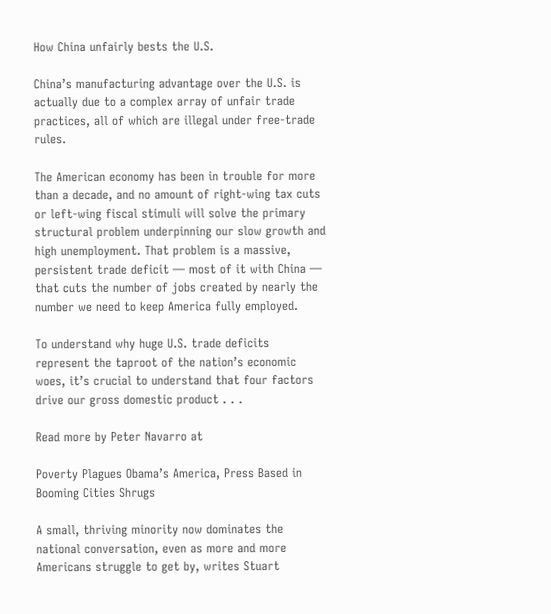How China unfairly bests the U.S.

China’s manufacturing advantage over the U.S. is actually due to a complex array of unfair trade practices, all of which are illegal under free-trade rules.

The American economy has been in trouble for more than a decade, and no amount of right-wing tax cuts or left-wing fiscal stimuli will solve the primary structural problem underpinning our slow growth and high unemployment. That problem is a massive, persistent trade deficit — most of it with China — that cuts the number of jobs created by nearly the number we need to keep America fully employed.

To understand why huge U.S. trade deficits represent the taproot of the nation’s economic woes, it’s crucial to understand that four factors drive our gross domestic product . . .

Read more by Peter Navarro at

Poverty Plagues Obama’s America, Press Based in Booming Cities Shrugs

A small, thriving minority now dominates the national conversation, even as more and more Americans struggle to get by, writes Stuart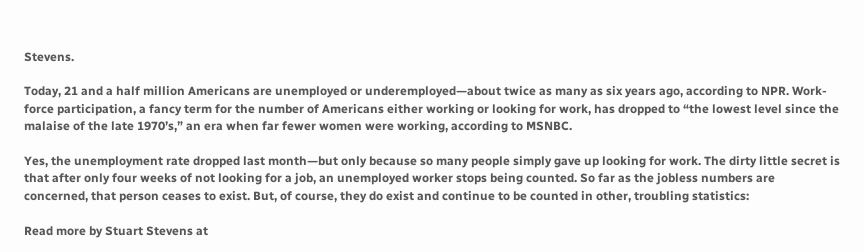Stevens.

Today, 21 and a half million Americans are unemployed or underemployed—about twice as many as six years ago, according to NPR. Work-force participation, a fancy term for the number of Americans either working or looking for work, has dropped to “the lowest level since the malaise of the late 1970’s,” an era when far fewer women were working, according to MSNBC.

Yes, the unemployment rate dropped last month—but only because so many people simply gave up looking for work. The dirty little secret is that after only four weeks of not looking for a job, an unemployed worker stops being counted. So far as the jobless numbers are concerned, that person ceases to exist. But, of course, they do exist and continue to be counted in other, troubling statistics:

Read more by Stuart Stevens at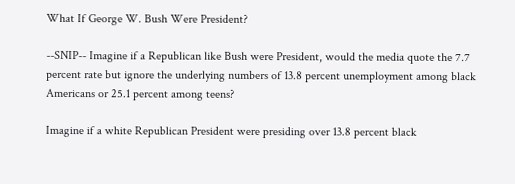What If George W. Bush Were President?

--SNIP-- Imagine if a Republican like Bush were President, would the media quote the 7.7 percent rate but ignore the underlying numbers of 13.8 percent unemployment among black Americans or 25.1 percent among teens?

Imagine if a white Republican President were presiding over 13.8 percent black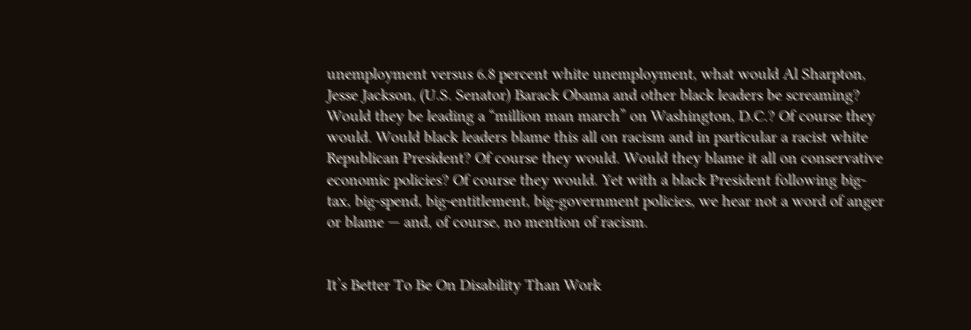unemployment versus 6.8 percent white unemployment, what would Al Sharpton, Jesse Jackson, (U.S. Senator) Barack Obama and other black leaders be screaming? Would they be leading a “million man march” on Washington, D.C.? Of course they would. Would black leaders blame this all on racism and in particular a racist white Republican President? Of course they would. Would they blame it all on conservative economic policies? Of course they would. Yet with a black President following big-tax, big-spend, big-entitlement, big-government policies, we hear not a word of anger or blame — and, of course, no mention of racism.


It’s Better To Be On Disability Than Work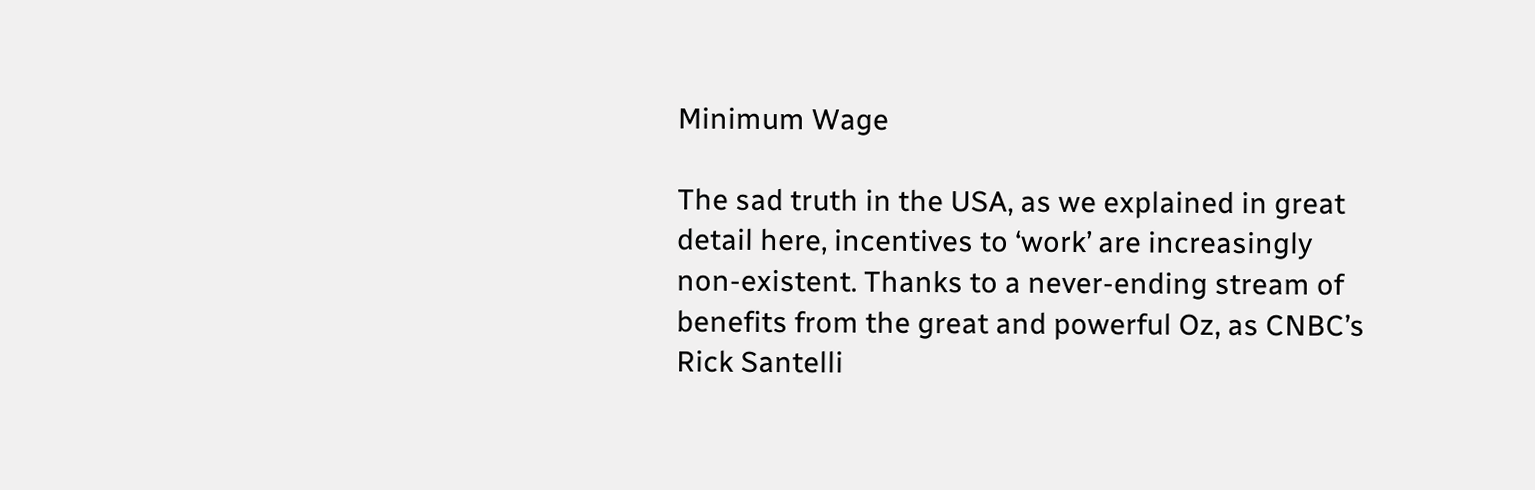Minimum Wage

The sad truth in the USA, as we explained in great detail here, incentives to ‘work’ are increasingly non-existent. Thanks to a never-ending stream of benefits from the great and powerful Oz, as CNBC’s Rick Santelli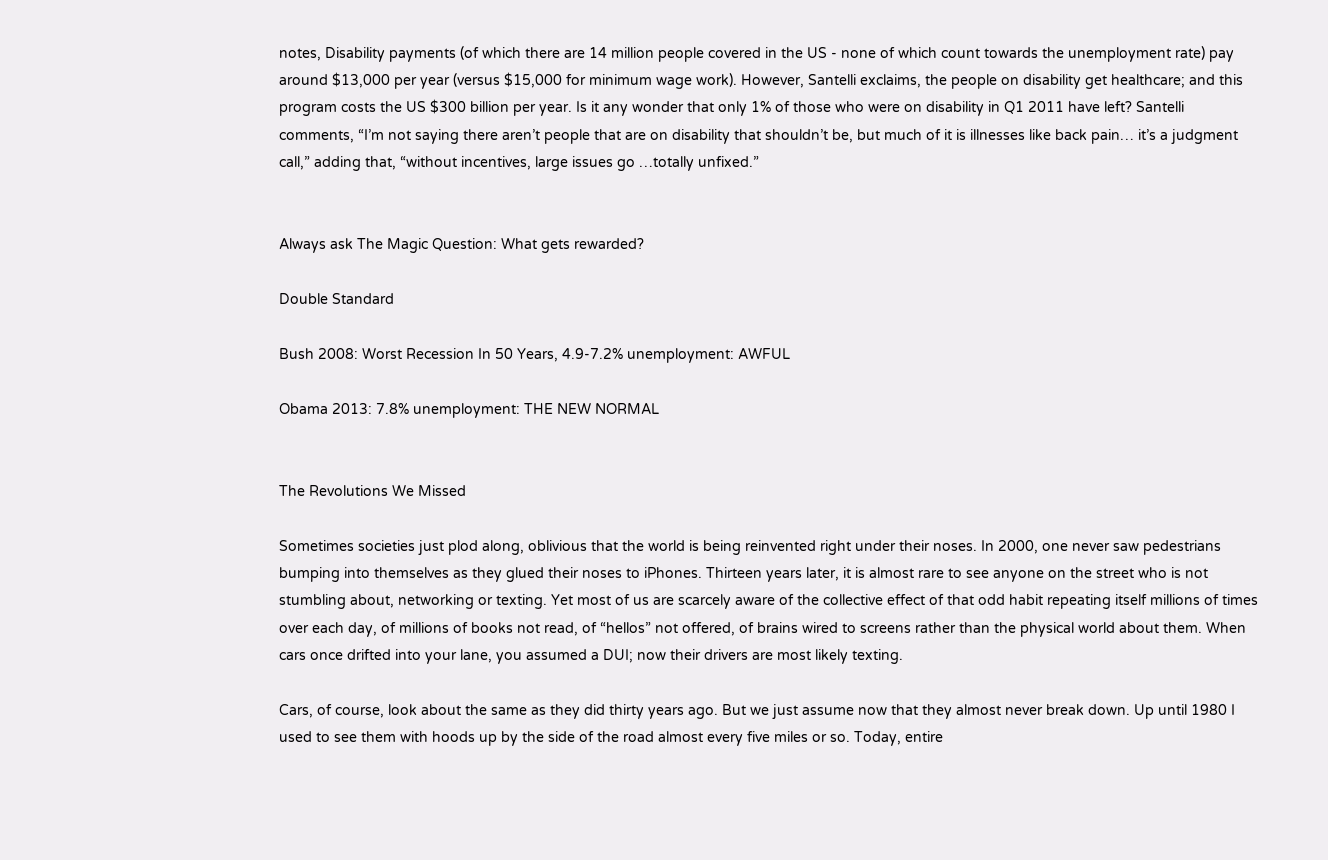notes, Disability payments (of which there are 14 million people covered in the US - none of which count towards the unemployment rate) pay around $13,000 per year (versus $15,000 for minimum wage work). However, Santelli exclaims, the people on disability get healthcare; and this program costs the US $300 billion per year. Is it any wonder that only 1% of those who were on disability in Q1 2011 have left? Santelli comments, “I’m not saying there aren’t people that are on disability that shouldn’t be, but much of it is illnesses like back pain… it’s a judgment call,” adding that, “without incentives, large issues go …totally unfixed.”


Always ask The Magic Question: What gets rewarded?

Double Standard

Bush 2008: Worst Recession In 50 Years, 4.9-7.2% unemployment: AWFUL

Obama 2013: 7.8% unemployment: THE NEW NORMAL


The Revolutions We Missed

Sometimes societies just plod along, oblivious that the world is being reinvented right under their noses. In 2000, one never saw pedestrians bumping into themselves as they glued their noses to iPhones. Thirteen years later, it is almost rare to see anyone on the street who is not stumbling about, networking or texting. Yet most of us are scarcely aware of the collective effect of that odd habit repeating itself millions of times over each day, of millions of books not read, of “hellos” not offered, of brains wired to screens rather than the physical world about them. When cars once drifted into your lane, you assumed a DUI; now their drivers are most likely texting.

Cars, of course, look about the same as they did thirty years ago. But we just assume now that they almost never break down. Up until 1980 I used to see them with hoods up by the side of the road almost every five miles or so. Today, entire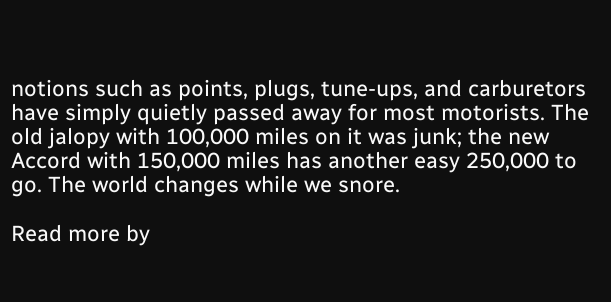notions such as points, plugs, tune-ups, and carburetors have simply quietly passed away for most motorists. The old jalopy with 100,000 miles on it was junk; the new Accord with 150,000 miles has another easy 250,000 to go. The world changes while we snore.

Read more by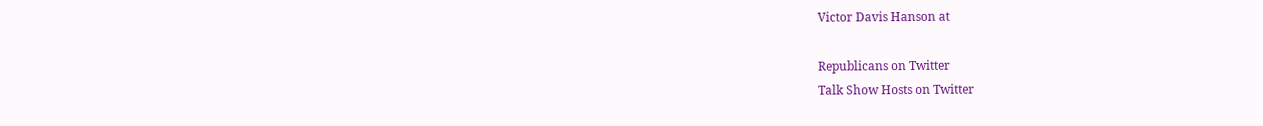Victor Davis Hanson at

Republicans on Twitter
Talk Show Hosts on Twitter